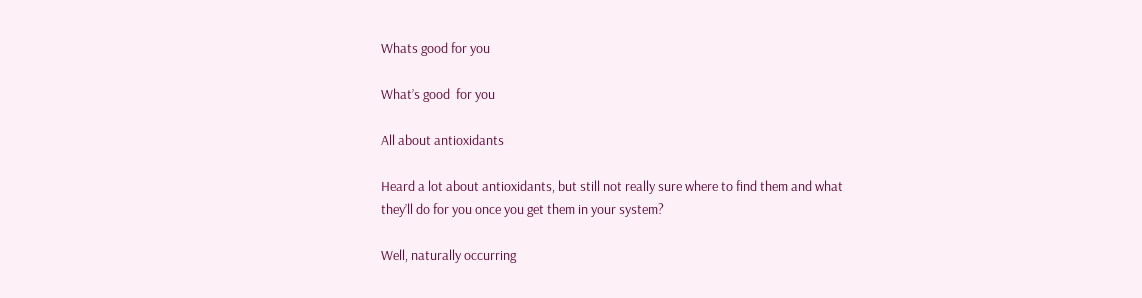Whats good for you

What’s good  for you

All about antioxidants

Heard a lot about antioxidants, but still not really sure where to find them and what they’ll do for you once you get them in your system?

Well, naturally occurring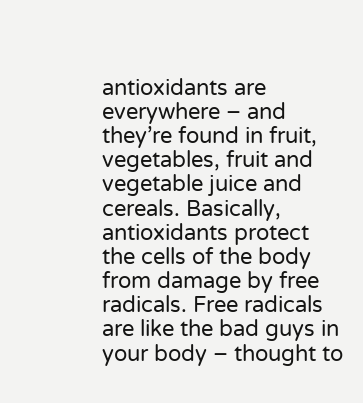antioxidants are everywhere – and they’re found in fruit, vegetables, fruit and vegetable juice and cereals. Basically, antioxidants protect the cells of the body from damage by free radicals. Free radicals are like the bad guys in your body – thought to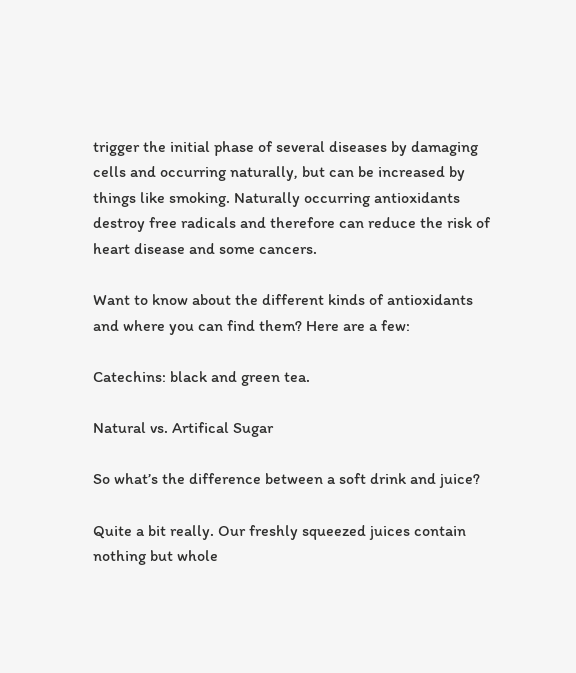trigger the initial phase of several diseases by damaging cells and occurring naturally, but can be increased by things like smoking. Naturally occurring antioxidants destroy free radicals and therefore can reduce the risk of heart disease and some cancers.

Want to know about the different kinds of antioxidants and where you can find them? Here are a few:

Catechins: black and green tea.

Natural vs. Artifical Sugar

So what’s the difference between a soft drink and juice?

Quite a bit really. Our freshly squeezed juices contain nothing but whole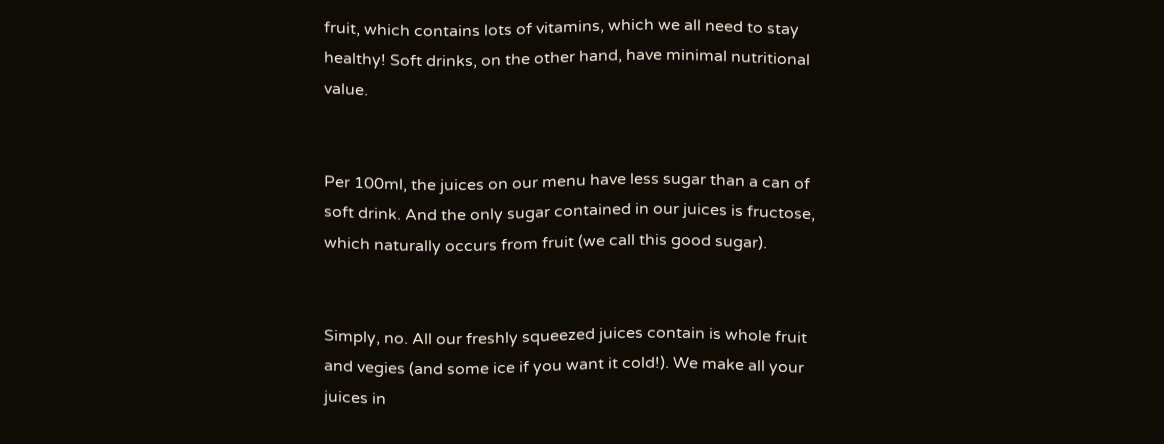fruit, which contains lots of vitamins, which we all need to stay healthy! Soft drinks, on the other hand, have minimal nutritional value.


Per 100ml, the juices on our menu have less sugar than a can of soft drink. And the only sugar contained in our juices is fructose, which naturally occurs from fruit (we call this good sugar).


Simply, no. All our freshly squeezed juices contain is whole fruit and vegies (and some ice if you want it cold!). We make all your juices in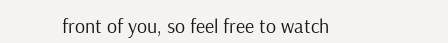front of you, so feel free to watch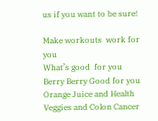us if you want to be sure!

Make workouts  work for you
What’s good  for you
Berry Berry Good for you
Orange Juice and Health
Veggies and Colon Cancer